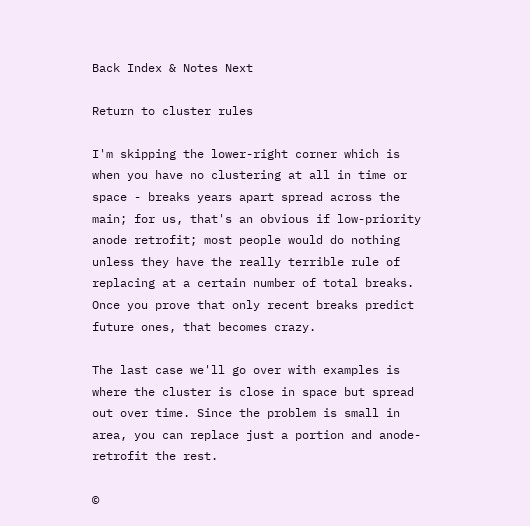Back Index & Notes Next

Return to cluster rules

I'm skipping the lower-right corner which is when you have no clustering at all in time or space - breaks years apart spread across the main; for us, that's an obvious if low-priority anode retrofit; most people would do nothing unless they have the really terrible rule of replacing at a certain number of total breaks. Once you prove that only recent breaks predict future ones, that becomes crazy.

The last case we'll go over with examples is where the cluster is close in space but spread out over time. Since the problem is small in area, you can replace just a portion and anode-retrofit the rest.

©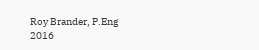Roy Brander, P.Eng 2016